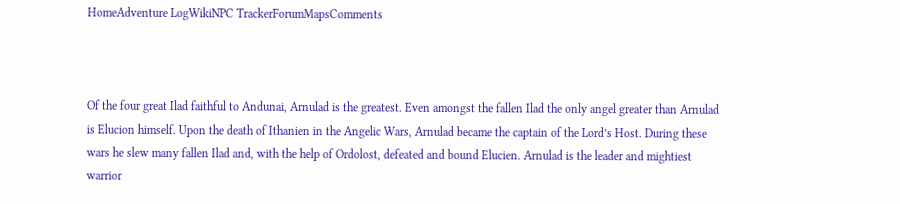HomeAdventure LogWikiNPC TrackerForumMapsComments



Of the four great Ilad faithful to Andunai, Arnulad is the greatest. Even amongst the fallen Ilad the only angel greater than Arnulad is Elucion himself. Upon the death of Ithanien in the Angelic Wars, Arnulad became the captain of the Lord’s Host. During these wars he slew many fallen Ilad and, with the help of Ordolost, defeated and bound Elucien. Arnulad is the leader and mightiest warrior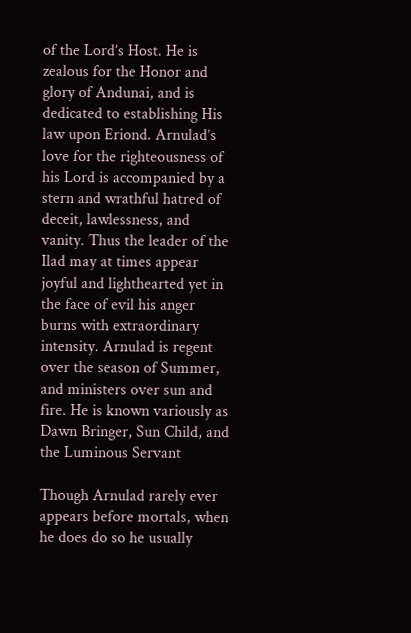of the Lord’s Host. He is zealous for the Honor and glory of Andunai, and is dedicated to establishing His law upon Eriond. Arnulad’s love for the righteousness of his Lord is accompanied by a stern and wrathful hatred of deceit, lawlessness, and vanity. Thus the leader of the Ilad may at times appear joyful and lighthearted yet in the face of evil his anger burns with extraordinary intensity. Arnulad is regent over the season of Summer, and ministers over sun and fire. He is known variously as Dawn Bringer, Sun Child, and the Luminous Servant

Though Arnulad rarely ever appears before mortals, when he does do so he usually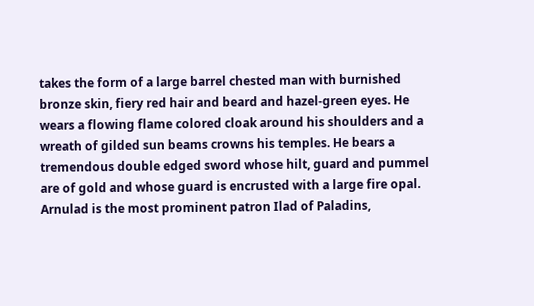takes the form of a large barrel chested man with burnished bronze skin, fiery red hair and beard and hazel-green eyes. He wears a flowing flame colored cloak around his shoulders and a wreath of gilded sun beams crowns his temples. He bears a tremendous double edged sword whose hilt, guard and pummel are of gold and whose guard is encrusted with a large fire opal. Arnulad is the most prominent patron Ilad of Paladins,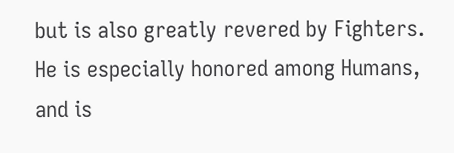but is also greatly revered by Fighters. He is especially honored among Humans, and is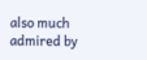also much admired by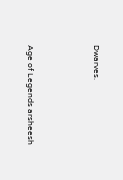Dwarves.




Age of Legends arsheesh